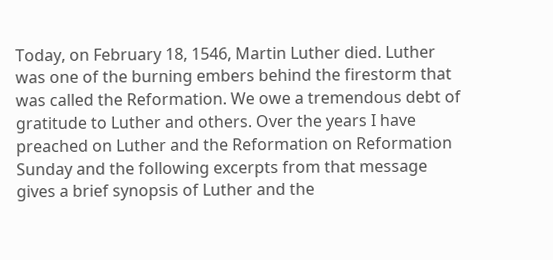Today, on February 18, 1546, Martin Luther died. Luther was one of the burning embers behind the firestorm that was called the Reformation. We owe a tremendous debt of gratitude to Luther and others. Over the years I have preached on Luther and the Reformation on Reformation Sunday and the following excerpts from that message gives a brief synopsis of Luther and the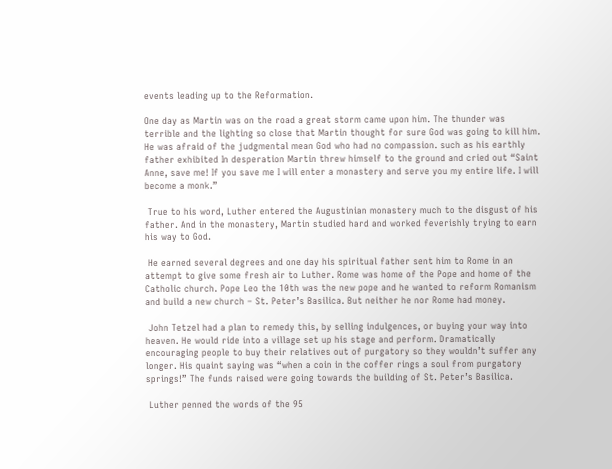events leading up to the Reformation.

One day as Martin was on the road a great storm came upon him. The thunder was terrible and the lighting so close that Martin thought for sure God was going to kill him. He was afraid of the judgmental mean God who had no compassion. such as his earthly father exhibited In desperation Martin threw himself to the ground and cried out “Saint Anne, save me! If you save me I will enter a monastery and serve you my entire life. I will become a monk.”

 True to his word, Luther entered the Augustinian monastery much to the disgust of his father. And in the monastery, Martin studied hard and worked feverishly trying to earn his way to God.

 He earned several degrees and one day his spiritual father sent him to Rome in an attempt to give some fresh air to Luther. Rome was home of the Pope and home of the Catholic church. Pope Leo the 10th was the new pope and he wanted to reform Romanism and build a new church – St. Peter’s Basilica. But neither he nor Rome had money.

 John Tetzel had a plan to remedy this, by selling indulgences, or buying your way into heaven. He would ride into a village set up his stage and perform. Dramatically encouraging people to buy their relatives out of purgatory so they wouldn’t suffer any longer. His quaint saying was “when a coin in the coffer rings a soul from purgatory springs!” The funds raised were going towards the building of St. Peter’s Basilica.

 Luther penned the words of the 95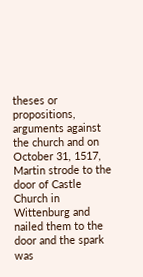theses or propositions, arguments against the church and on October 31, 1517, Martin strode to the door of Castle Church in Wittenburg and nailed them to the door and the spark was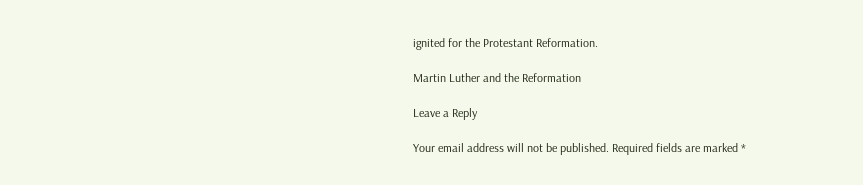ignited for the Protestant Reformation.

Martin Luther and the Reformation

Leave a Reply

Your email address will not be published. Required fields are marked *